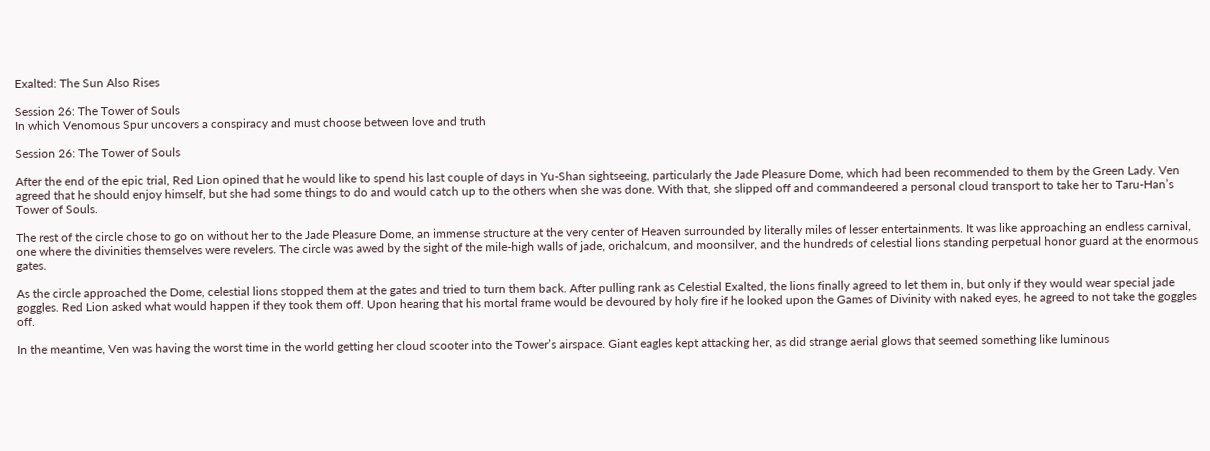Exalted: The Sun Also Rises

Session 26: The Tower of Souls
In which Venomous Spur uncovers a conspiracy and must choose between love and truth

Session 26: The Tower of Souls

After the end of the epic trial, Red Lion opined that he would like to spend his last couple of days in Yu-Shan sightseeing, particularly the Jade Pleasure Dome, which had been recommended to them by the Green Lady. Ven agreed that he should enjoy himself, but she had some things to do and would catch up to the others when she was done. With that, she slipped off and commandeered a personal cloud transport to take her to Taru-Han’s Tower of Souls.

The rest of the circle chose to go on without her to the Jade Pleasure Dome, an immense structure at the very center of Heaven surrounded by literally miles of lesser entertainments. It was like approaching an endless carnival, one where the divinities themselves were revelers. The circle was awed by the sight of the mile-high walls of jade, orichalcum, and moonsilver, and the hundreds of celestial lions standing perpetual honor guard at the enormous gates.

As the circle approached the Dome, celestial lions stopped them at the gates and tried to turn them back. After pulling rank as Celestial Exalted, the lions finally agreed to let them in, but only if they would wear special jade goggles. Red Lion asked what would happen if they took them off. Upon hearing that his mortal frame would be devoured by holy fire if he looked upon the Games of Divinity with naked eyes, he agreed to not take the goggles off.

In the meantime, Ven was having the worst time in the world getting her cloud scooter into the Tower’s airspace. Giant eagles kept attacking her, as did strange aerial glows that seemed something like luminous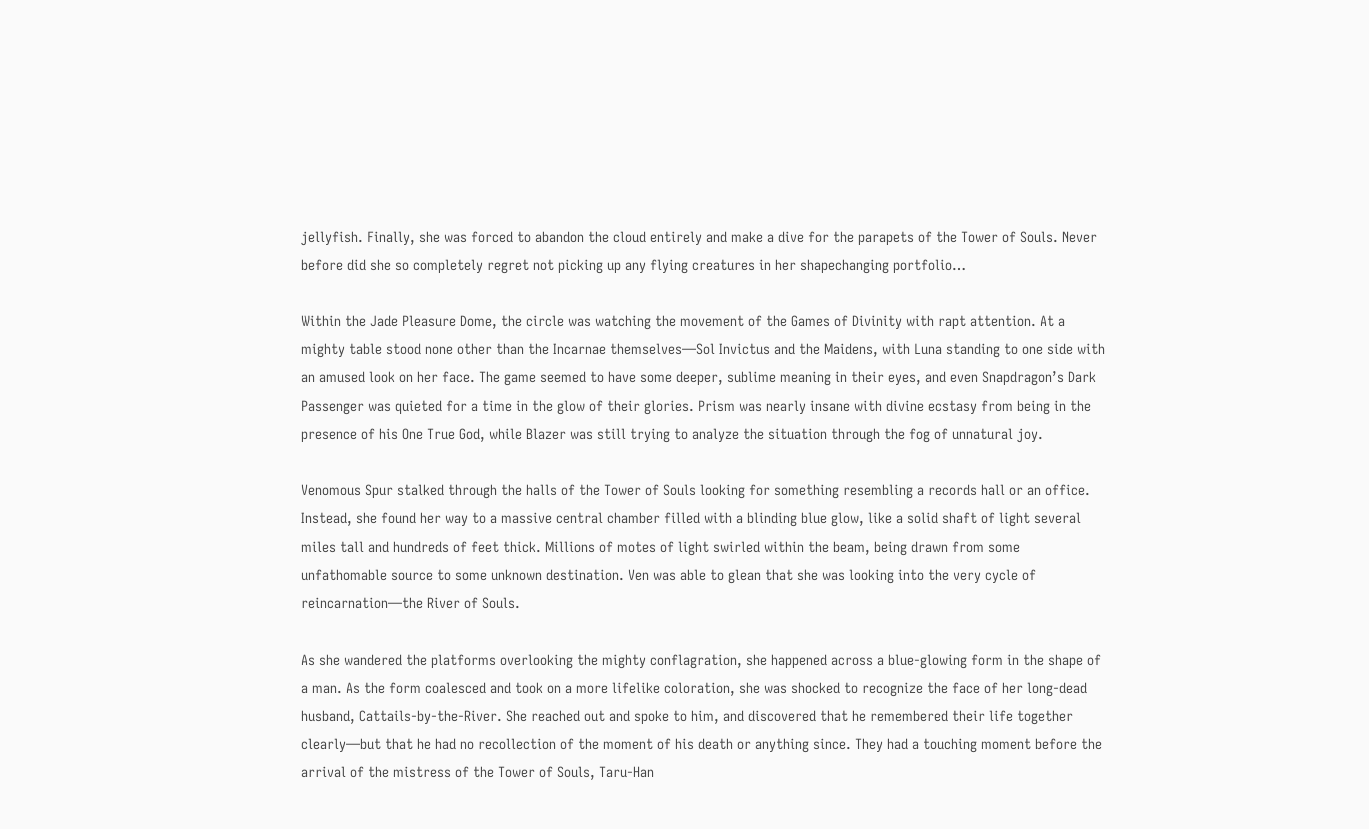jellyfish. Finally, she was forced to abandon the cloud entirely and make a dive for the parapets of the Tower of Souls. Never before did she so completely regret not picking up any flying creatures in her shapechanging portfolio…

Within the Jade Pleasure Dome, the circle was watching the movement of the Games of Divinity with rapt attention. At a mighty table stood none other than the Incarnae themselves—Sol Invictus and the Maidens, with Luna standing to one side with an amused look on her face. The game seemed to have some deeper, sublime meaning in their eyes, and even Snapdragon’s Dark Passenger was quieted for a time in the glow of their glories. Prism was nearly insane with divine ecstasy from being in the presence of his One True God, while Blazer was still trying to analyze the situation through the fog of unnatural joy.

Venomous Spur stalked through the halls of the Tower of Souls looking for something resembling a records hall or an office. Instead, she found her way to a massive central chamber filled with a blinding blue glow, like a solid shaft of light several miles tall and hundreds of feet thick. Millions of motes of light swirled within the beam, being drawn from some unfathomable source to some unknown destination. Ven was able to glean that she was looking into the very cycle of reincarnation—the River of Souls.

As she wandered the platforms overlooking the mighty conflagration, she happened across a blue-glowing form in the shape of a man. As the form coalesced and took on a more lifelike coloration, she was shocked to recognize the face of her long-dead husband, Cattails-by-the-River. She reached out and spoke to him, and discovered that he remembered their life together clearly—but that he had no recollection of the moment of his death or anything since. They had a touching moment before the arrival of the mistress of the Tower of Souls, Taru-Han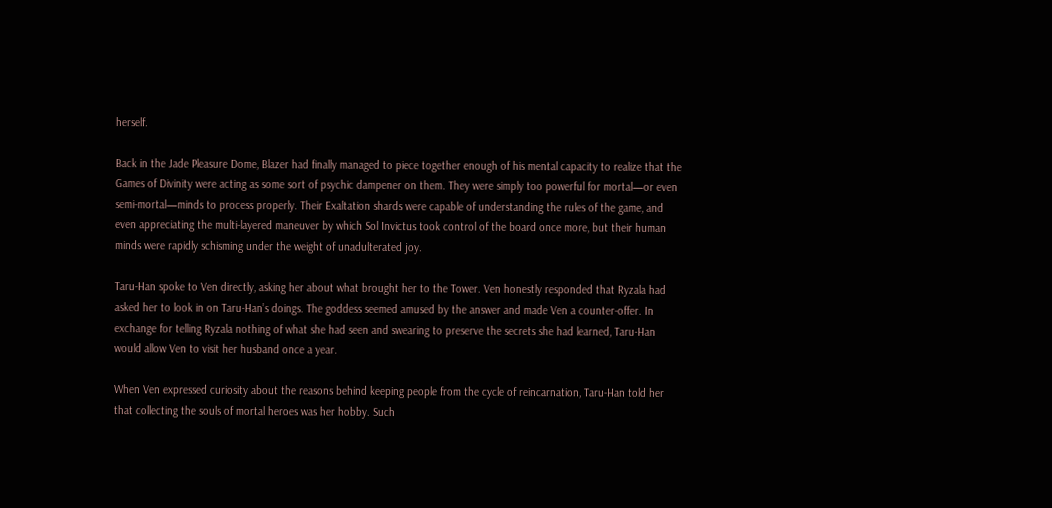herself.

Back in the Jade Pleasure Dome, Blazer had finally managed to piece together enough of his mental capacity to realize that the Games of Divinity were acting as some sort of psychic dampener on them. They were simply too powerful for mortal—or even semi-mortal—minds to process properly. Their Exaltation shards were capable of understanding the rules of the game, and even appreciating the multi-layered maneuver by which Sol Invictus took control of the board once more, but their human minds were rapidly schisming under the weight of unadulterated joy.

Taru-Han spoke to Ven directly, asking her about what brought her to the Tower. Ven honestly responded that Ryzala had asked her to look in on Taru-Han’s doings. The goddess seemed amused by the answer and made Ven a counter-offer. In exchange for telling Ryzala nothing of what she had seen and swearing to preserve the secrets she had learned, Taru-Han would allow Ven to visit her husband once a year.

When Ven expressed curiosity about the reasons behind keeping people from the cycle of reincarnation, Taru-Han told her that collecting the souls of mortal heroes was her hobby. Such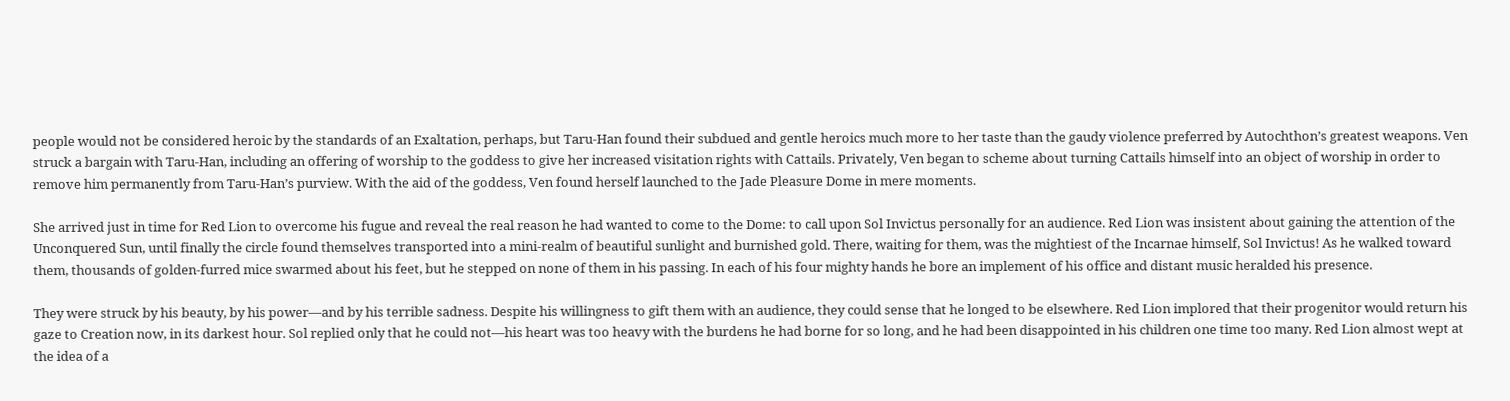people would not be considered heroic by the standards of an Exaltation, perhaps, but Taru-Han found their subdued and gentle heroics much more to her taste than the gaudy violence preferred by Autochthon’s greatest weapons. Ven struck a bargain with Taru-Han, including an offering of worship to the goddess to give her increased visitation rights with Cattails. Privately, Ven began to scheme about turning Cattails himself into an object of worship in order to remove him permanently from Taru-Han’s purview. With the aid of the goddess, Ven found herself launched to the Jade Pleasure Dome in mere moments.

She arrived just in time for Red Lion to overcome his fugue and reveal the real reason he had wanted to come to the Dome: to call upon Sol Invictus personally for an audience. Red Lion was insistent about gaining the attention of the Unconquered Sun, until finally the circle found themselves transported into a mini-realm of beautiful sunlight and burnished gold. There, waiting for them, was the mightiest of the Incarnae himself, Sol Invictus! As he walked toward them, thousands of golden-furred mice swarmed about his feet, but he stepped on none of them in his passing. In each of his four mighty hands he bore an implement of his office and distant music heralded his presence.

They were struck by his beauty, by his power—and by his terrible sadness. Despite his willingness to gift them with an audience, they could sense that he longed to be elsewhere. Red Lion implored that their progenitor would return his gaze to Creation now, in its darkest hour. Sol replied only that he could not—his heart was too heavy with the burdens he had borne for so long, and he had been disappointed in his children one time too many. Red Lion almost wept at the idea of a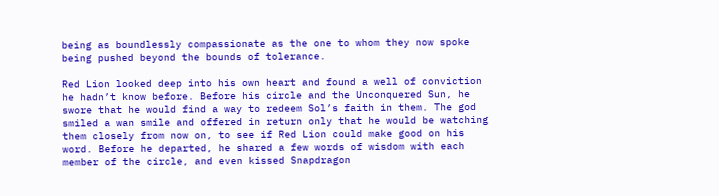being as boundlessly compassionate as the one to whom they now spoke being pushed beyond the bounds of tolerance.

Red Lion looked deep into his own heart and found a well of conviction he hadn’t know before. Before his circle and the Unconquered Sun, he swore that he would find a way to redeem Sol’s faith in them. The god smiled a wan smile and offered in return only that he would be watching them closely from now on, to see if Red Lion could make good on his word. Before he departed, he shared a few words of wisdom with each member of the circle, and even kissed Snapdragon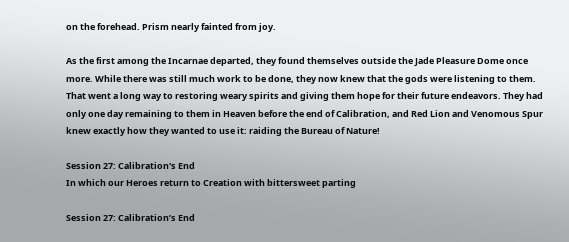on the forehead. Prism nearly fainted from joy.

As the first among the Incarnae departed, they found themselves outside the Jade Pleasure Dome once more. While there was still much work to be done, they now knew that the gods were listening to them. That went a long way to restoring weary spirits and giving them hope for their future endeavors. They had only one day remaining to them in Heaven before the end of Calibration, and Red Lion and Venomous Spur knew exactly how they wanted to use it: raiding the Bureau of Nature!

Session 27: Calibration's End
In which our Heroes return to Creation with bittersweet parting

Session 27: Calibration’s End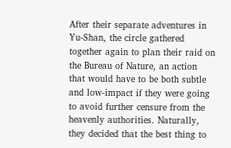After their separate adventures in Yu-Shan, the circle gathered together again to plan their raid on the Bureau of Nature, an action that would have to be both subtle and low-impact if they were going to avoid further censure from the heavenly authorities. Naturally, they decided that the best thing to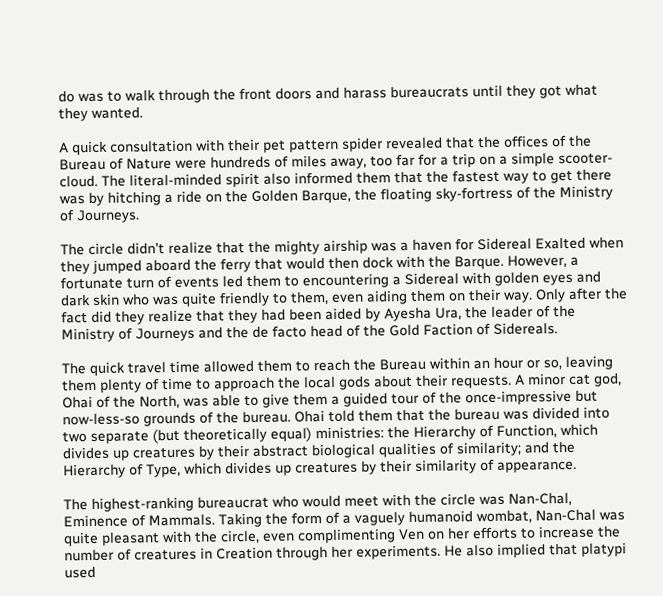do was to walk through the front doors and harass bureaucrats until they got what they wanted.

A quick consultation with their pet pattern spider revealed that the offices of the Bureau of Nature were hundreds of miles away, too far for a trip on a simple scooter-cloud. The literal-minded spirit also informed them that the fastest way to get there was by hitching a ride on the Golden Barque, the floating sky-fortress of the Ministry of Journeys.

The circle didn’t realize that the mighty airship was a haven for Sidereal Exalted when they jumped aboard the ferry that would then dock with the Barque. However, a fortunate turn of events led them to encountering a Sidereal with golden eyes and dark skin who was quite friendly to them, even aiding them on their way. Only after the fact did they realize that they had been aided by Ayesha Ura, the leader of the Ministry of Journeys and the de facto head of the Gold Faction of Sidereals.

The quick travel time allowed them to reach the Bureau within an hour or so, leaving them plenty of time to approach the local gods about their requests. A minor cat god, Ohai of the North, was able to give them a guided tour of the once-impressive but now-less-so grounds of the bureau. Ohai told them that the bureau was divided into two separate (but theoretically equal) ministries: the Hierarchy of Function, which divides up creatures by their abstract biological qualities of similarity; and the Hierarchy of Type, which divides up creatures by their similarity of appearance.

The highest-ranking bureaucrat who would meet with the circle was Nan-Chal, Eminence of Mammals. Taking the form of a vaguely humanoid wombat, Nan-Chal was quite pleasant with the circle, even complimenting Ven on her efforts to increase the number of creatures in Creation through her experiments. He also implied that platypi used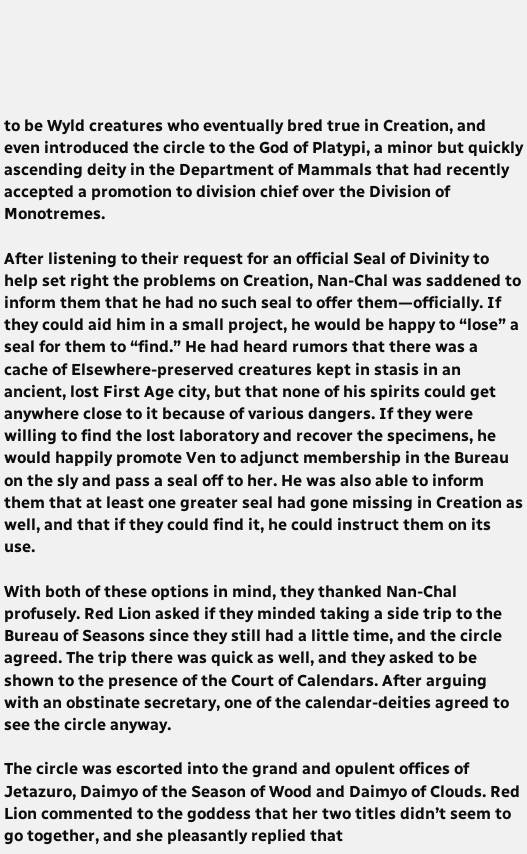to be Wyld creatures who eventually bred true in Creation, and even introduced the circle to the God of Platypi, a minor but quickly ascending deity in the Department of Mammals that had recently accepted a promotion to division chief over the Division of Monotremes.

After listening to their request for an official Seal of Divinity to help set right the problems on Creation, Nan-Chal was saddened to inform them that he had no such seal to offer them—officially. If they could aid him in a small project, he would be happy to “lose” a seal for them to “find.” He had heard rumors that there was a cache of Elsewhere-preserved creatures kept in stasis in an ancient, lost First Age city, but that none of his spirits could get anywhere close to it because of various dangers. If they were willing to find the lost laboratory and recover the specimens, he would happily promote Ven to adjunct membership in the Bureau on the sly and pass a seal off to her. He was also able to inform them that at least one greater seal had gone missing in Creation as well, and that if they could find it, he could instruct them on its use.

With both of these options in mind, they thanked Nan-Chal profusely. Red Lion asked if they minded taking a side trip to the Bureau of Seasons since they still had a little time, and the circle agreed. The trip there was quick as well, and they asked to be shown to the presence of the Court of Calendars. After arguing with an obstinate secretary, one of the calendar-deities agreed to see the circle anyway.

The circle was escorted into the grand and opulent offices of Jetazuro, Daimyo of the Season of Wood and Daimyo of Clouds. Red Lion commented to the goddess that her two titles didn’t seem to go together, and she pleasantly replied that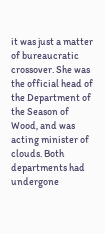it was just a matter of bureaucratic crossover. She was the official head of the Department of the Season of Wood, and was acting minister of clouds. Both departments had undergone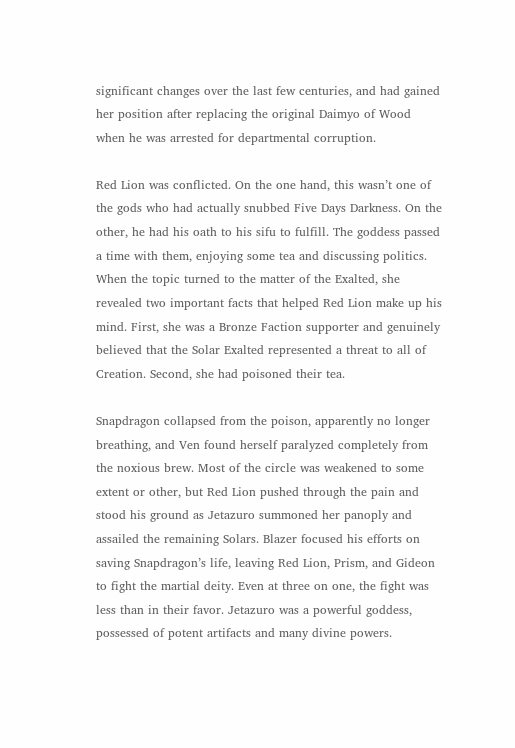significant changes over the last few centuries, and had gained her position after replacing the original Daimyo of Wood when he was arrested for departmental corruption.

Red Lion was conflicted. On the one hand, this wasn’t one of the gods who had actually snubbed Five Days Darkness. On the other, he had his oath to his sifu to fulfill. The goddess passed a time with them, enjoying some tea and discussing politics. When the topic turned to the matter of the Exalted, she revealed two important facts that helped Red Lion make up his mind. First, she was a Bronze Faction supporter and genuinely believed that the Solar Exalted represented a threat to all of Creation. Second, she had poisoned their tea.

Snapdragon collapsed from the poison, apparently no longer breathing, and Ven found herself paralyzed completely from the noxious brew. Most of the circle was weakened to some extent or other, but Red Lion pushed through the pain and stood his ground as Jetazuro summoned her panoply and assailed the remaining Solars. Blazer focused his efforts on saving Snapdragon’s life, leaving Red Lion, Prism, and Gideon to fight the martial deity. Even at three on one, the fight was less than in their favor. Jetazuro was a powerful goddess, possessed of potent artifacts and many divine powers.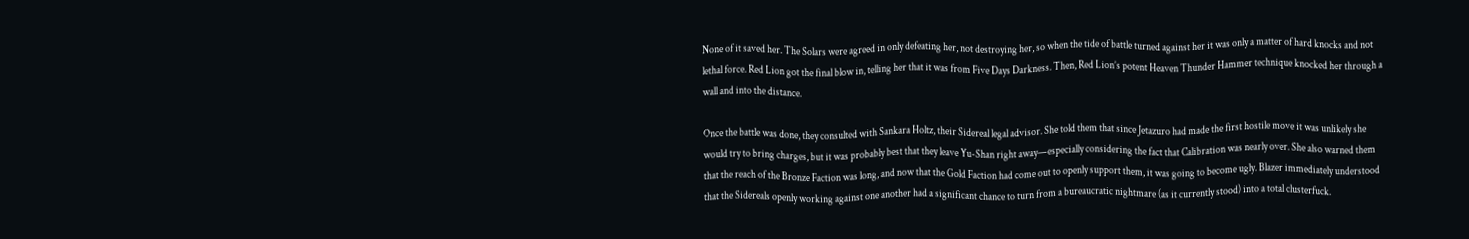None of it saved her. The Solars were agreed in only defeating her, not destroying her, so when the tide of battle turned against her it was only a matter of hard knocks and not lethal force. Red Lion got the final blow in, telling her that it was from Five Days Darkness. Then, Red Lion’s potent Heaven Thunder Hammer technique knocked her through a wall and into the distance.

Once the battle was done, they consulted with Sankara Holtz, their Sidereal legal advisor. She told them that since Jetazuro had made the first hostile move it was unlikely she would try to bring charges, but it was probably best that they leave Yu-Shan right away—especially considering the fact that Calibration was nearly over. She also warned them that the reach of the Bronze Faction was long, and now that the Gold Faction had come out to openly support them, it was going to become ugly. Blazer immediately understood that the Sidereals openly working against one another had a significant chance to turn from a bureaucratic nightmare (as it currently stood) into a total clusterfuck.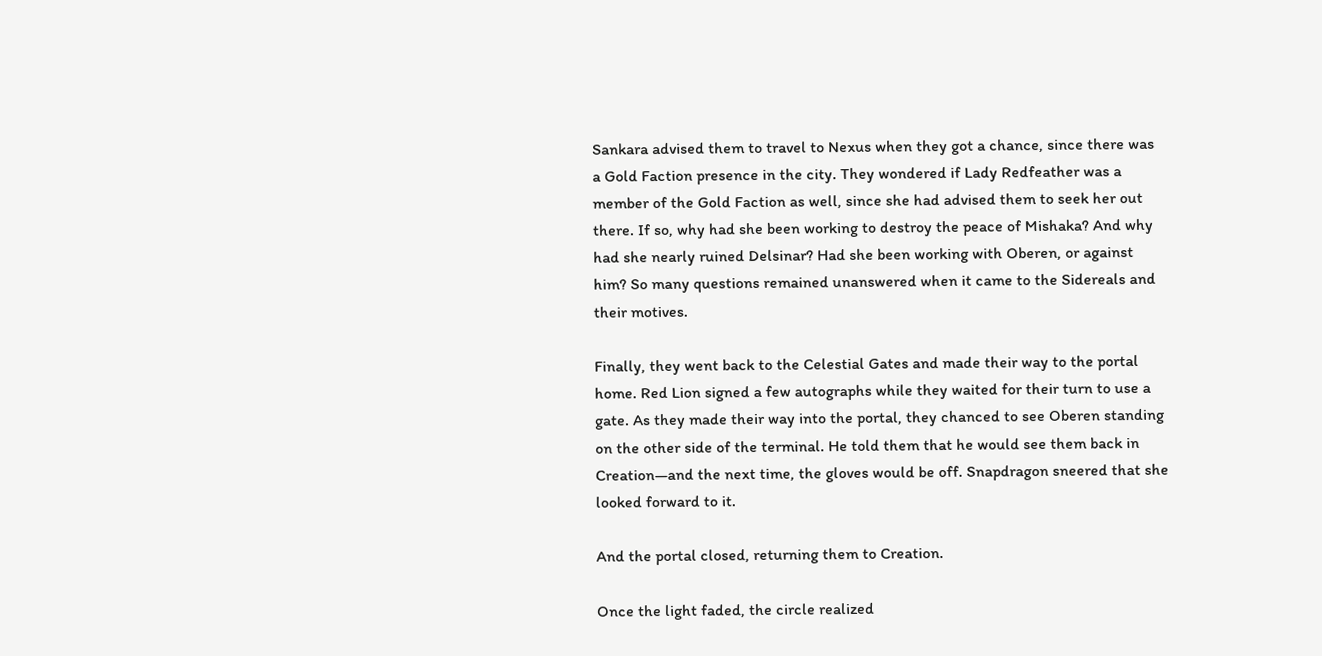Sankara advised them to travel to Nexus when they got a chance, since there was a Gold Faction presence in the city. They wondered if Lady Redfeather was a member of the Gold Faction as well, since she had advised them to seek her out there. If so, why had she been working to destroy the peace of Mishaka? And why had she nearly ruined Delsinar? Had she been working with Oberen, or against him? So many questions remained unanswered when it came to the Sidereals and their motives.

Finally, they went back to the Celestial Gates and made their way to the portal home. Red Lion signed a few autographs while they waited for their turn to use a gate. As they made their way into the portal, they chanced to see Oberen standing on the other side of the terminal. He told them that he would see them back in Creation—and the next time, the gloves would be off. Snapdragon sneered that she looked forward to it.

And the portal closed, returning them to Creation.

Once the light faded, the circle realized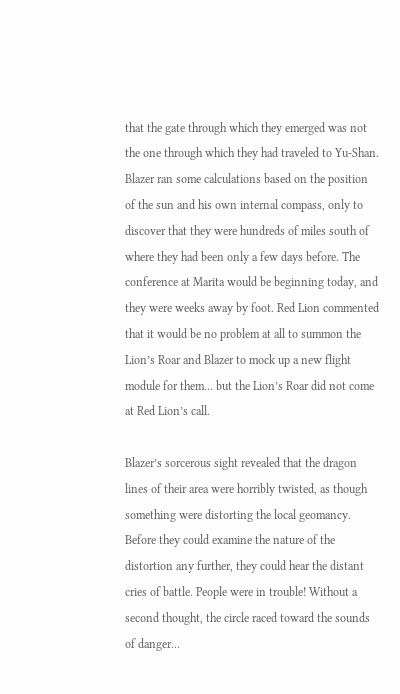that the gate through which they emerged was not the one through which they had traveled to Yu-Shan. Blazer ran some calculations based on the position of the sun and his own internal compass, only to discover that they were hundreds of miles south of where they had been only a few days before. The conference at Marita would be beginning today, and they were weeks away by foot. Red Lion commented that it would be no problem at all to summon the Lion’s Roar and Blazer to mock up a new flight module for them… but the Lion’s Roar did not come at Red Lion’s call.

Blazer’s sorcerous sight revealed that the dragon lines of their area were horribly twisted, as though something were distorting the local geomancy. Before they could examine the nature of the distortion any further, they could hear the distant cries of battle. People were in trouble! Without a second thought, the circle raced toward the sounds of danger…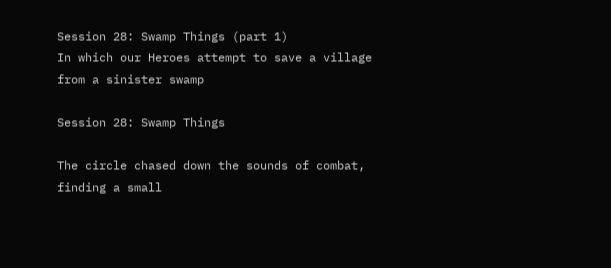Session 28: Swamp Things (part 1)
In which our Heroes attempt to save a village from a sinister swamp

Session 28: Swamp Things

The circle chased down the sounds of combat, finding a small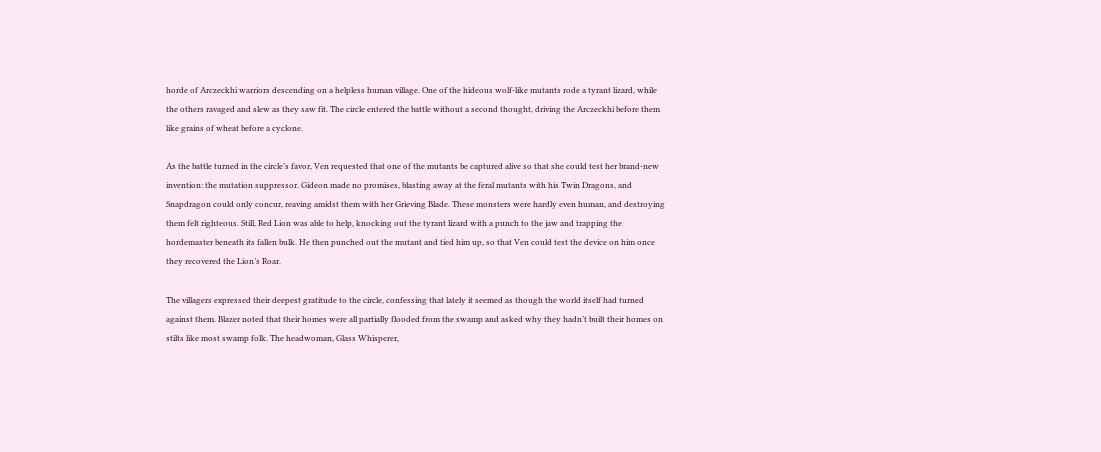horde of Arczeckhi warriors descending on a helpless human village. One of the hideous wolf-like mutants rode a tyrant lizard, while the others ravaged and slew as they saw fit. The circle entered the battle without a second thought, driving the Arczeckhi before them like grains of wheat before a cyclone.

As the battle turned in the circle’s favor, Ven requested that one of the mutants be captured alive so that she could test her brand-new invention: the mutation suppressor. Gideon made no promises, blasting away at the feral mutants with his Twin Dragons, and Snapdragon could only concur, reaving amidst them with her Grieving Blade. These monsters were hardly even human, and destroying them felt righteous. Still, Red Lion was able to help, knocking out the tyrant lizard with a punch to the jaw and trapping the hordemaster beneath its fallen bulk. He then punched out the mutant and tied him up, so that Ven could test the device on him once they recovered the Lion’s Roar.

The villagers expressed their deepest gratitude to the circle, confessing that lately it seemed as though the world itself had turned against them. Blazer noted that their homes were all partially flooded from the swamp and asked why they hadn’t built their homes on stilts like most swamp folk. The headwoman, Glass Whisperer,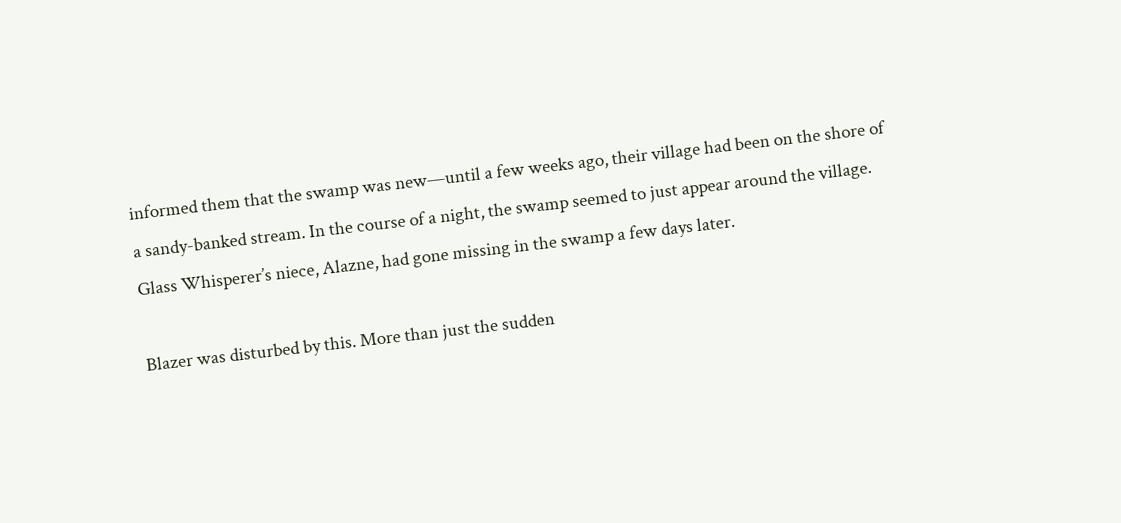informed them that the swamp was new—until a few weeks ago, their village had been on the shore of a sandy-banked stream. In the course of a night, the swamp seemed to just appear around the village. Glass Whisperer’s niece, Alazne, had gone missing in the swamp a few days later.

Blazer was disturbed by this. More than just the sudden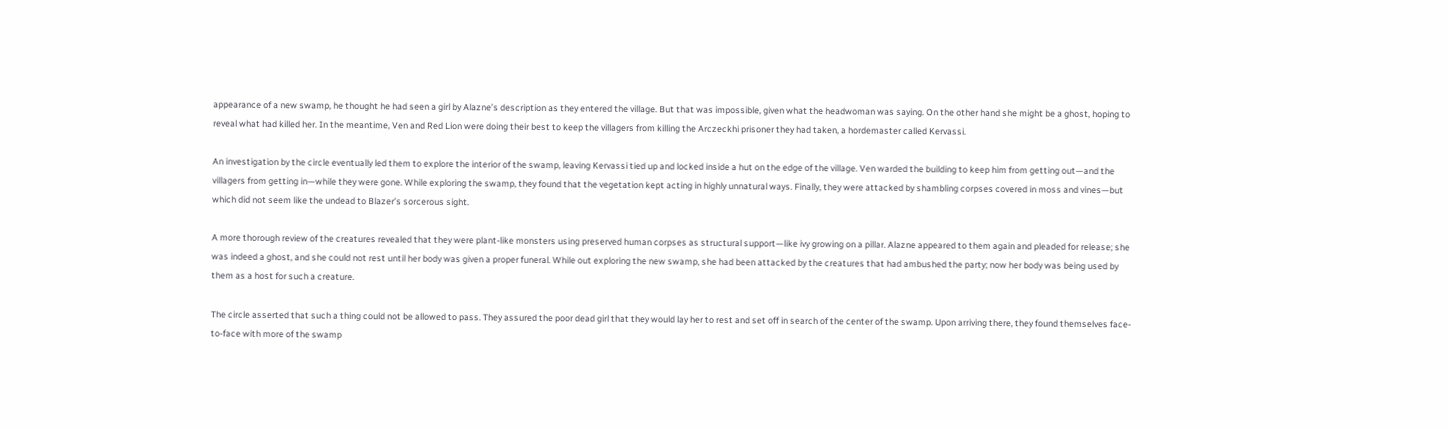appearance of a new swamp, he thought he had seen a girl by Alazne’s description as they entered the village. But that was impossible, given what the headwoman was saying. On the other hand she might be a ghost, hoping to reveal what had killed her. In the meantime, Ven and Red Lion were doing their best to keep the villagers from killing the Arczeckhi prisoner they had taken, a hordemaster called Kervassi.

An investigation by the circle eventually led them to explore the interior of the swamp, leaving Kervassi tied up and locked inside a hut on the edge of the village. Ven warded the building to keep him from getting out—and the villagers from getting in—while they were gone. While exploring the swamp, they found that the vegetation kept acting in highly unnatural ways. Finally, they were attacked by shambling corpses covered in moss and vines—but which did not seem like the undead to Blazer’s sorcerous sight.

A more thorough review of the creatures revealed that they were plant-like monsters using preserved human corpses as structural support—like ivy growing on a pillar. Alazne appeared to them again and pleaded for release; she was indeed a ghost, and she could not rest until her body was given a proper funeral. While out exploring the new swamp, she had been attacked by the creatures that had ambushed the party; now her body was being used by them as a host for such a creature.

The circle asserted that such a thing could not be allowed to pass. They assured the poor dead girl that they would lay her to rest and set off in search of the center of the swamp. Upon arriving there, they found themselves face-to-face with more of the swamp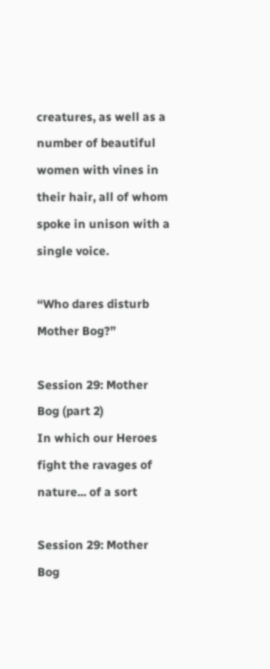creatures, as well as a number of beautiful women with vines in their hair, all of whom spoke in unison with a single voice.

“Who dares disturb Mother Bog?”

Session 29: Mother Bog (part 2)
In which our Heroes fight the ravages of nature... of a sort

Session 29: Mother Bog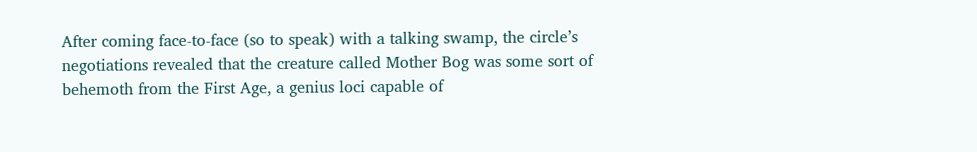After coming face-to-face (so to speak) with a talking swamp, the circle’s negotiations revealed that the creature called Mother Bog was some sort of behemoth from the First Age, a genius loci capable of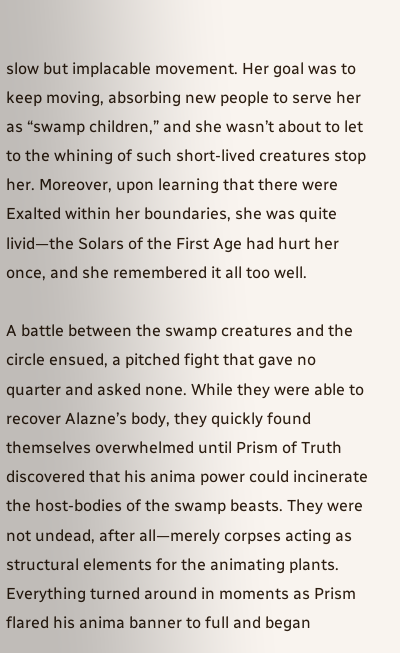slow but implacable movement. Her goal was to keep moving, absorbing new people to serve her as “swamp children,” and she wasn’t about to let to the whining of such short-lived creatures stop her. Moreover, upon learning that there were Exalted within her boundaries, she was quite livid—the Solars of the First Age had hurt her once, and she remembered it all too well.

A battle between the swamp creatures and the circle ensued, a pitched fight that gave no quarter and asked none. While they were able to recover Alazne’s body, they quickly found themselves overwhelmed until Prism of Truth discovered that his anima power could incinerate the host-bodies of the swamp beasts. They were not undead, after all—merely corpses acting as structural elements for the animating plants. Everything turned around in moments as Prism flared his anima banner to full and began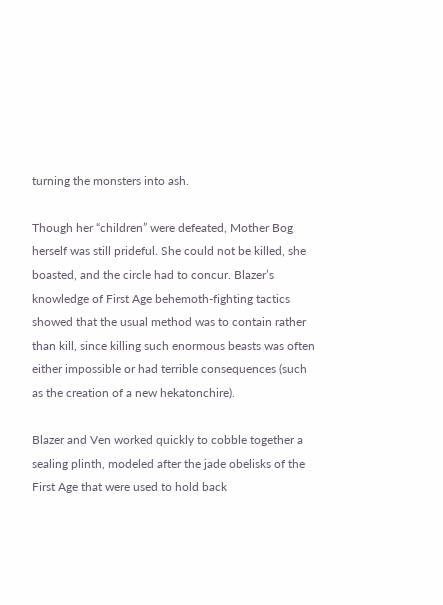turning the monsters into ash.

Though her “children” were defeated, Mother Bog herself was still prideful. She could not be killed, she boasted, and the circle had to concur. Blazer’s knowledge of First Age behemoth-fighting tactics showed that the usual method was to contain rather than kill, since killing such enormous beasts was often either impossible or had terrible consequences (such as the creation of a new hekatonchire).

Blazer and Ven worked quickly to cobble together a sealing plinth, modeled after the jade obelisks of the First Age that were used to hold back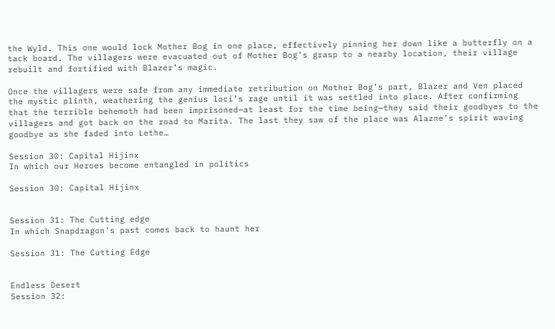the Wyld. This one would lock Mother Bog in one place, effectively pinning her down like a butterfly on a tack board. The villagers were evacuated out of Mother Bog’s grasp to a nearby location, their village rebuilt and fortified with Blazer’s magic.

Once the villagers were safe from any immediate retribution on Mother Bog’s part, Blazer and Ven placed the mystic plinth, weathering the genius loci’s rage until it was settled into place. After confirming that the terrible behemoth had been imprisoned—at least for the time being—they said their goodbyes to the villagers and got back on the road to Marita. The last they saw of the place was Alazne’s spirit waving goodbye as she faded into Lethe…

Session 30: Capital Hijinx
In which our Heroes become entangled in politics

Session 30: Capital Hijinx


Session 31: The Cutting edge
In which Snapdragon's past comes back to haunt her

Session 31: The Cutting Edge


Endless Desert
Session 32: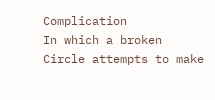Complication
In which a broken Circle attempts to make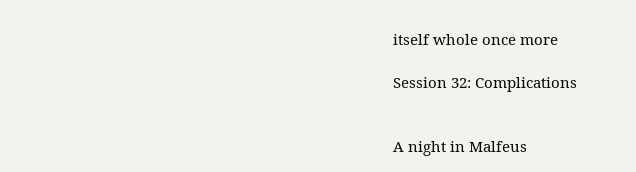itself whole once more

Session 32: Complications


A night in Malfeus